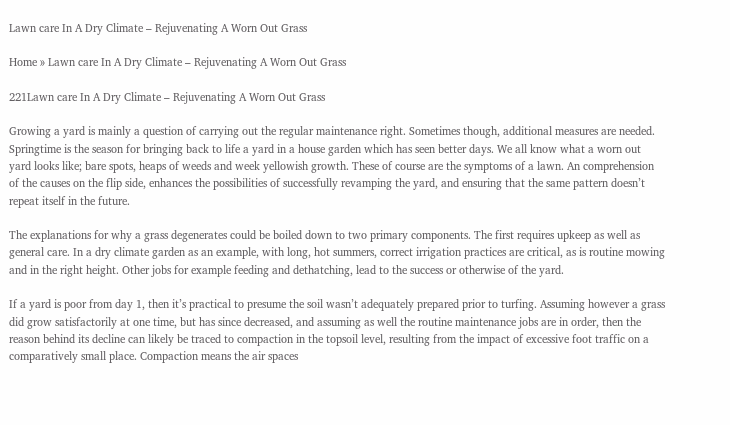Lawn care In A Dry Climate – Rejuvenating A Worn Out Grass

Home » Lawn care In A Dry Climate – Rejuvenating A Worn Out Grass

221Lawn care In A Dry Climate – Rejuvenating A Worn Out Grass

Growing a yard is mainly a question of carrying out the regular maintenance right. Sometimes though, additional measures are needed.
Springtime is the season for bringing back to life a yard in a house garden which has seen better days. We all know what a worn out yard looks like; bare spots, heaps of weeds and week yellowish growth. These of course are the symptoms of a lawn. An comprehension of the causes on the flip side, enhances the possibilities of successfully revamping the yard, and ensuring that the same pattern doesn’t repeat itself in the future.

The explanations for why a grass degenerates could be boiled down to two primary components. The first requires upkeep as well as general care. In a dry climate garden as an example, with long, hot summers, correct irrigation practices are critical, as is routine mowing and in the right height. Other jobs for example feeding and dethatching, lead to the success or otherwise of the yard.

If a yard is poor from day 1, then it’s practical to presume the soil wasn’t adequately prepared prior to turfing. Assuming however a grass did grow satisfactorily at one time, but has since decreased, and assuming as well the routine maintenance jobs are in order, then the reason behind its decline can likely be traced to compaction in the topsoil level, resulting from the impact of excessive foot traffic on a comparatively small place. Compaction means the air spaces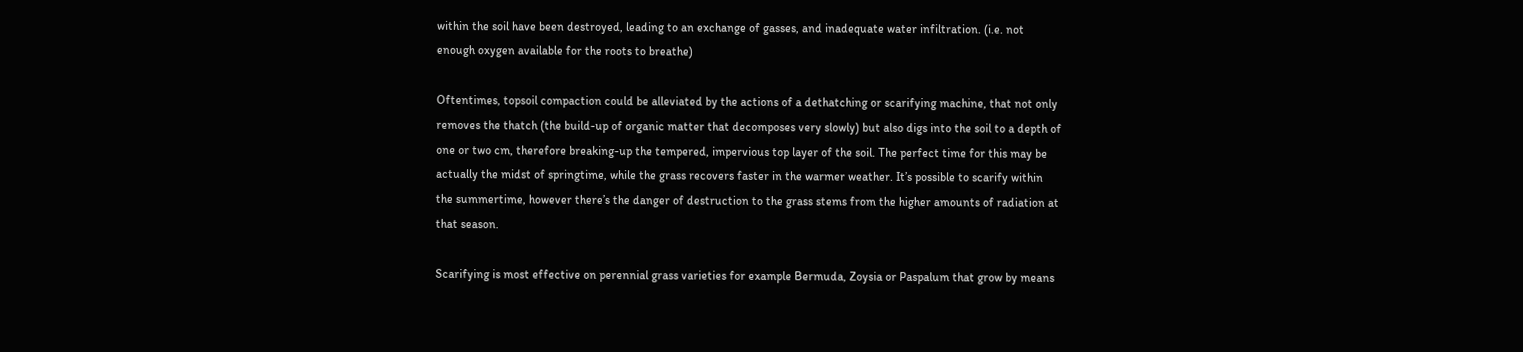within the soil have been destroyed, leading to an exchange of gasses, and inadequate water infiltration. (i.e. not enough oxygen available for the roots to breathe)

Oftentimes, topsoil compaction could be alleviated by the actions of a dethatching or scarifying machine, that not only removes the thatch (the build-up of organic matter that decomposes very slowly) but also digs into the soil to a depth of one or two cm, therefore breaking-up the tempered, impervious top layer of the soil. The perfect time for this may be actually the midst of springtime, while the grass recovers faster in the warmer weather. It’s possible to scarify within the summertime, however there’s the danger of destruction to the grass stems from the higher amounts of radiation at that season.

Scarifying is most effective on perennial grass varieties for example Bermuda, Zoysia or Paspalum that grow by means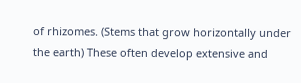of rhizomes. (Stems that grow horizontally under the earth) These often develop extensive and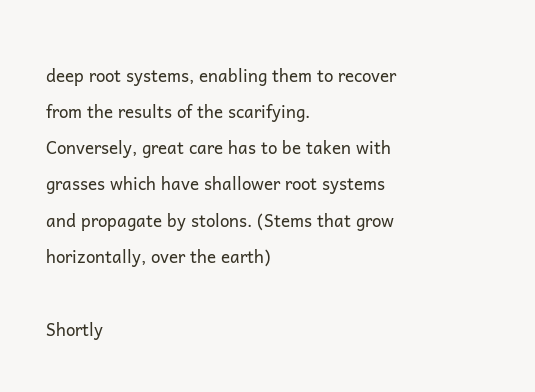deep root systems, enabling them to recover from the results of the scarifying. Conversely, great care has to be taken with grasses which have shallower root systems and propagate by stolons. (Stems that grow horizontally, over the earth)

Shortly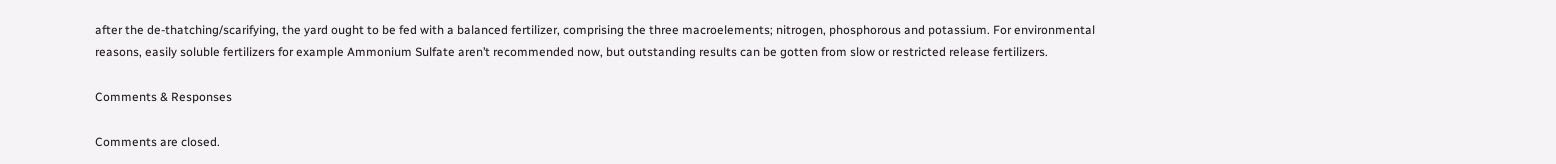after the de-thatching/scarifying, the yard ought to be fed with a balanced fertilizer, comprising the three macroelements; nitrogen, phosphorous and potassium. For environmental reasons, easily soluble fertilizers for example Ammonium Sulfate aren’t recommended now, but outstanding results can be gotten from slow or restricted release fertilizers.

Comments & Responses

Comments are closed.